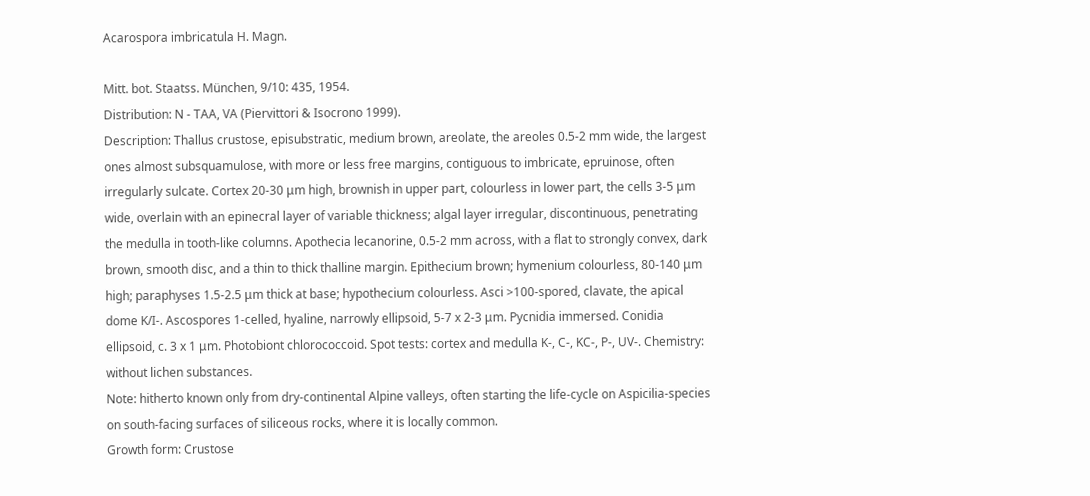Acarospora imbricatula H. Magn.

Mitt. bot. Staatss. München, 9/10: 435, 1954.
Distribution: N - TAA, VA (Piervittori & Isocrono 1999).
Description: Thallus crustose, episubstratic, medium brown, areolate, the areoles 0.5-2 mm wide, the largest ones almost subsquamulose, with more or less free margins, contiguous to imbricate, epruinose, often irregularly sulcate. Cortex 20-30 μm high, brownish in upper part, colourless in lower part, the cells 3-5 μm wide, overlain with an epinecral layer of variable thickness; algal layer irregular, discontinuous, penetrating the medulla in tooth-like columns. Apothecia lecanorine, 0.5-2 mm across, with a flat to strongly convex, dark brown, smooth disc, and a thin to thick thalline margin. Epithecium brown; hymenium colourless, 80-140 μm high; paraphyses 1.5-2.5 μm thick at base; hypothecium colourless. Asci >100-spored, clavate, the apical dome K/I-. Ascospores 1-celled, hyaline, narrowly ellipsoid, 5-7 x 2-3 μm. Pycnidia immersed. Conidia ellipsoid, c. 3 x 1 μm. Photobiont chlorococcoid. Spot tests: cortex and medulla K-, C-, KC-, P-, UV-. Chemistry: without lichen substances.
Note: hitherto known only from dry-continental Alpine valleys, often starting the life-cycle on Aspicilia-species on south-facing surfaces of siliceous rocks, where it is locally common.
Growth form: Crustose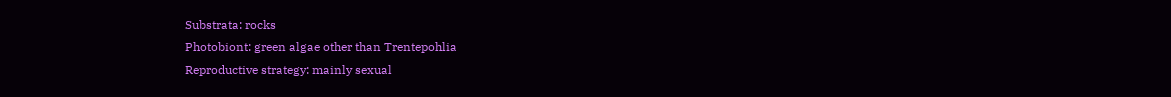Substrata: rocks
Photobiont: green algae other than Trentepohlia
Reproductive strategy: mainly sexual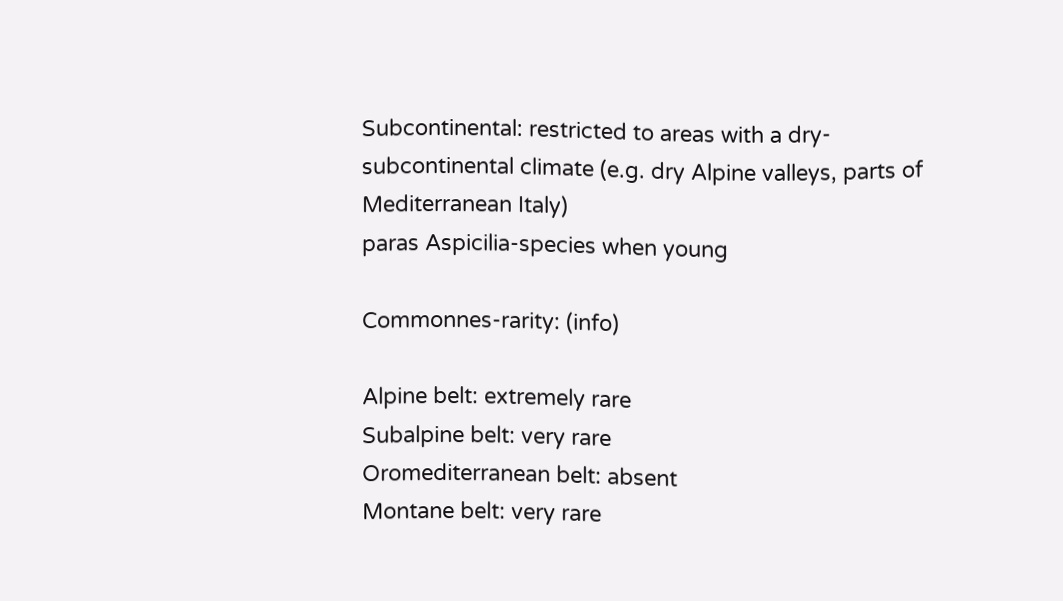Subcontinental: restricted to areas with a dry-subcontinental climate (e.g. dry Alpine valleys, parts of Mediterranean Italy)
paras Aspicilia-species when young

Commonnes-rarity: (info)

Alpine belt: extremely rare
Subalpine belt: very rare
Oromediterranean belt: absent
Montane belt: very rare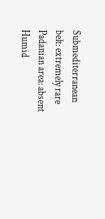Submediterranean belt: extremely rare
Padanian area: absent
Humid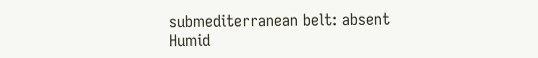submediterranean belt: absent
Humid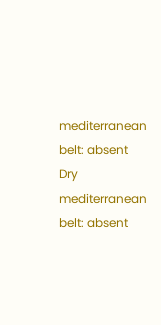mediterranean belt: absent
Dry mediterranean belt: absent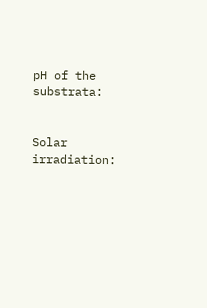pH of the substrata:


Solar irradiation: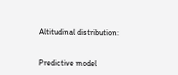Altitudinal distribution:


Predictive model